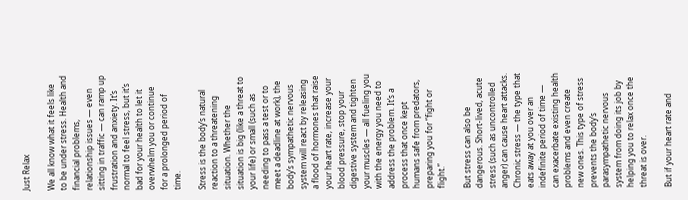Just Relax

We all know what it feels like to be under stress. Health and financial problems, relationship issues — even sitting in traffic — can ramp up frustration and anxiety. It’s normal to feel stress, but it’s bad for your health to let it overwhelm you or continue for a prolonged period of time.

Stress is the body’s natural reaction to a threatening situation. Whether the situation is big (like a threat to your life) or small (such as needing to pass a test or to meet a deadline at work), the body’s sympathetic nervous system will react by releasing a flood of hormones that raise your heart rate, increase your blood pressure, stop your digestive system and tighten your muscles — all fueling you with the energy you need to address the problem. It’s a process that once kept humans safe from predators, preparing you for “fight or flight.”

But stress can also be dangerous. Short-lived, acute stress (such as uncontrolled anger) can cause heart attacks. Chronic stress — the type that eats away at you over an indefinite period of time — can exacerbate existing health problems and even create new ones. This type of stress prevents the body’s parasympathetic nervous system from doing its job by helping you to relax once the threat is over.

But if your heart rate and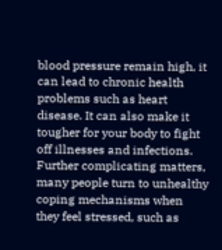blood pressure remain high, it can lead to chronic health problems such as heart disease. It can also make it tougher for your body to fight off illnesses and infections. Further complicating matters, many people turn to unhealthy coping mechanisms when they feel stressed, such as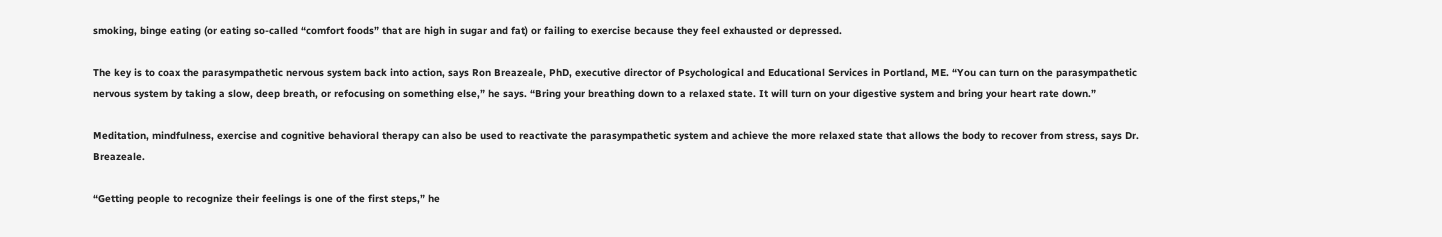smoking, binge eating (or eating so-called “comfort foods” that are high in sugar and fat) or failing to exercise because they feel exhausted or depressed.

The key is to coax the parasympathetic nervous system back into action, says Ron Breazeale, PhD, executive director of Psychological and Educational Services in Portland, ME. “You can turn on the parasympathetic nervous system by taking a slow, deep breath, or refocusing on something else,” he says. “Bring your breathing down to a relaxed state. It will turn on your digestive system and bring your heart rate down.”

Meditation, mindfulness, exercise and cognitive behavioral therapy can also be used to reactivate the parasympathetic system and achieve the more relaxed state that allows the body to recover from stress, says Dr. Breazeale.

“Getting people to recognize their feelings is one of the first steps,” he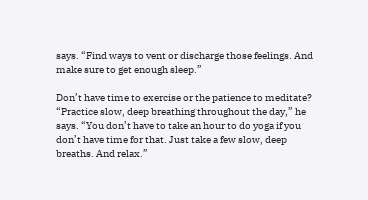says. “Find ways to vent or discharge those feelings. And make sure to get enough sleep.”

Don’t have time to exercise or the patience to meditate? “Practice slow, deep breathing throughout the day,” he says. “You don’t have to take an hour to do yoga if you don’t have time for that. Just take a few slow, deep breaths. And relax.”